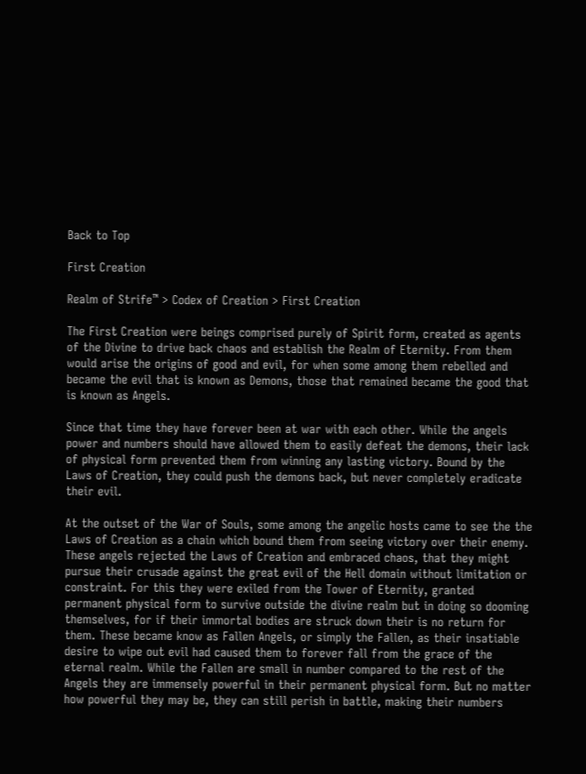Back to Top

First Creation

Realm of Strife™ > Codex of Creation > First Creation

The First Creation were beings comprised purely of Spirit form, created as agents of the Divine to drive back chaos and establish the Realm of Eternity. From them would arise the origins of good and evil, for when some among them rebelled and became the evil that is known as Demons, those that remained became the good that is known as Angels.

Since that time they have forever been at war with each other. While the angels power and numbers should have allowed them to easily defeat the demons, their lack of physical form prevented them from winning any lasting victory. Bound by the Laws of Creation, they could push the demons back, but never completely eradicate their evil.

At the outset of the War of Souls, some among the angelic hosts came to see the the Laws of Creation as a chain which bound them from seeing victory over their enemy. These angels rejected the Laws of Creation and embraced chaos, that they might pursue their crusade against the great evil of the Hell domain without limitation or constraint. For this they were exiled from the Tower of Eternity, granted permanent physical form to survive outside the divine realm but in doing so dooming themselves, for if their immortal bodies are struck down their is no return for them. These became know as Fallen Angels, or simply the Fallen, as their insatiable desire to wipe out evil had caused them to forever fall from the grace of the eternal realm. While the Fallen are small in number compared to the rest of the Angels they are immensely powerful in their permanent physical form. But no matter how powerful they may be, they can still perish in battle, making their numbers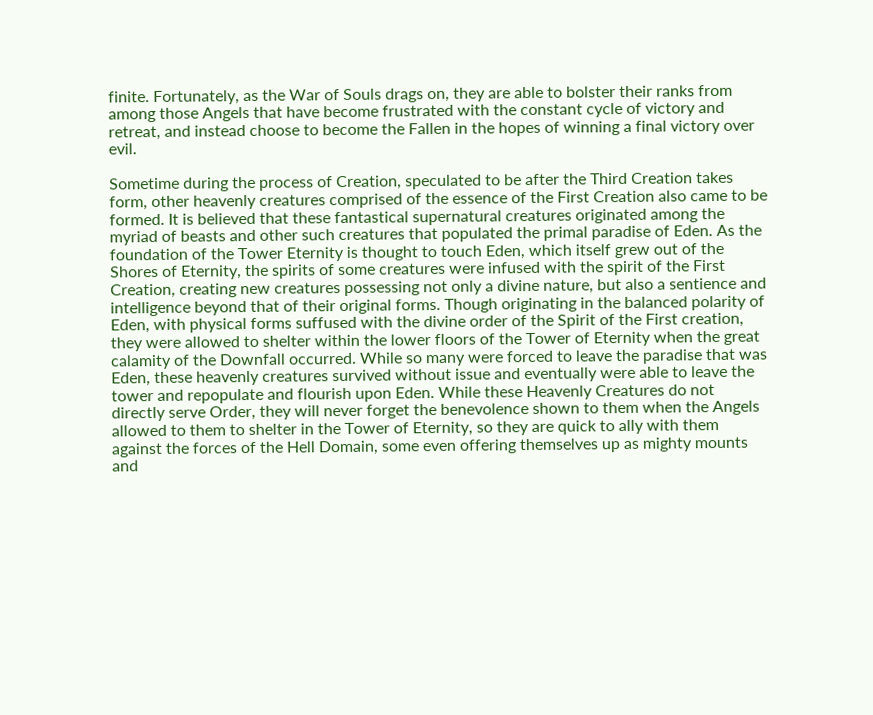finite. Fortunately, as the War of Souls drags on, they are able to bolster their ranks from among those Angels that have become frustrated with the constant cycle of victory and retreat, and instead choose to become the Fallen in the hopes of winning a final victory over evil.

Sometime during the process of Creation, speculated to be after the Third Creation takes form, other heavenly creatures comprised of the essence of the First Creation also came to be formed. It is believed that these fantastical supernatural creatures originated among the myriad of beasts and other such creatures that populated the primal paradise of Eden. As the foundation of the Tower Eternity is thought to touch Eden, which itself grew out of the Shores of Eternity, the spirits of some creatures were infused with the spirit of the First Creation, creating new creatures possessing not only a divine nature, but also a sentience and intelligence beyond that of their original forms. Though originating in the balanced polarity of Eden, with physical forms suffused with the divine order of the Spirit of the First creation, they were allowed to shelter within the lower floors of the Tower of Eternity when the great calamity of the Downfall occurred. While so many were forced to leave the paradise that was Eden, these heavenly creatures survived without issue and eventually were able to leave the tower and repopulate and flourish upon Eden. While these Heavenly Creatures do not directly serve Order, they will never forget the benevolence shown to them when the Angels allowed to them to shelter in the Tower of Eternity, so they are quick to ally with them against the forces of the Hell Domain, some even offering themselves up as mighty mounts and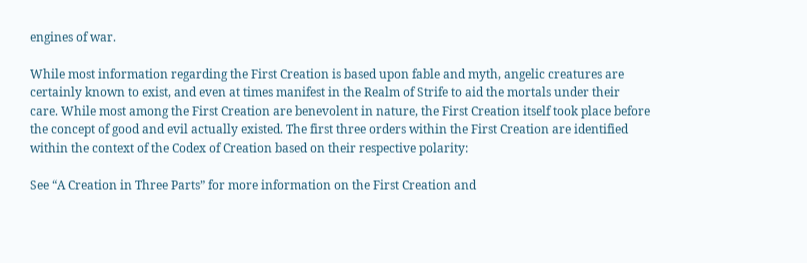engines of war.

While most information regarding the First Creation is based upon fable and myth, angelic creatures are certainly known to exist, and even at times manifest in the Realm of Strife to aid the mortals under their care. While most among the First Creation are benevolent in nature, the First Creation itself took place before the concept of good and evil actually existed. The first three orders within the First Creation are identified within the context of the Codex of Creation based on their respective polarity:

See “A Creation in Three Parts” for more information on the First Creation and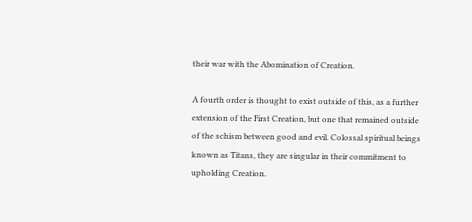their war with the Abomination of Creation.

A fourth order is thought to exist outside of this, as a further extension of the First Creation, but one that remained outside of the schism between good and evil. Colossal spiritual beings known as Titans, they are singular in their commitment to upholding Creation.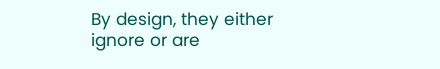By design, they either ignore or are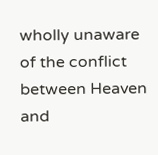wholly unaware of the conflict between Heaven and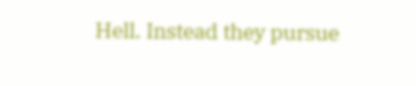Hell. Instead they pursue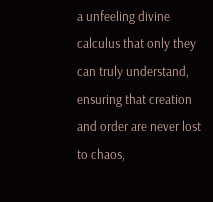a unfeeling divine calculus that only they can truly understand, ensuring that creation and order are never lost to chaos,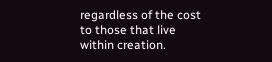regardless of the cost to those that live within creation.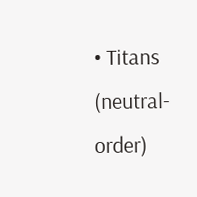• Titans (neutral-order)